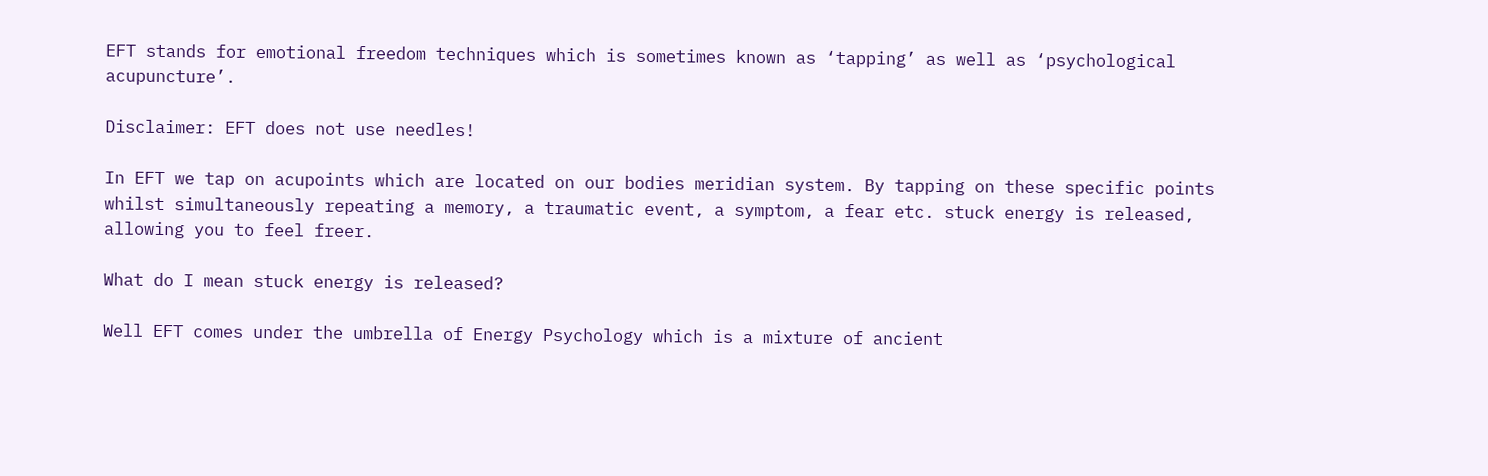EFT stands for emotional freedom techniques which is sometimes known as ‘tapping’ as well as ‘psychological acupuncture’.

Disclaimer: EFT does not use needles!

In EFT we tap on acupoints which are located on our bodies meridian system. By tapping on these specific points whilst simultaneously repeating a memory, a traumatic event, a symptom, a fear etc. stuck energy is released, allowing you to feel freer.

What do I mean stuck energy is released?

Well EFT comes under the umbrella of Energy Psychology which is a mixture of ancient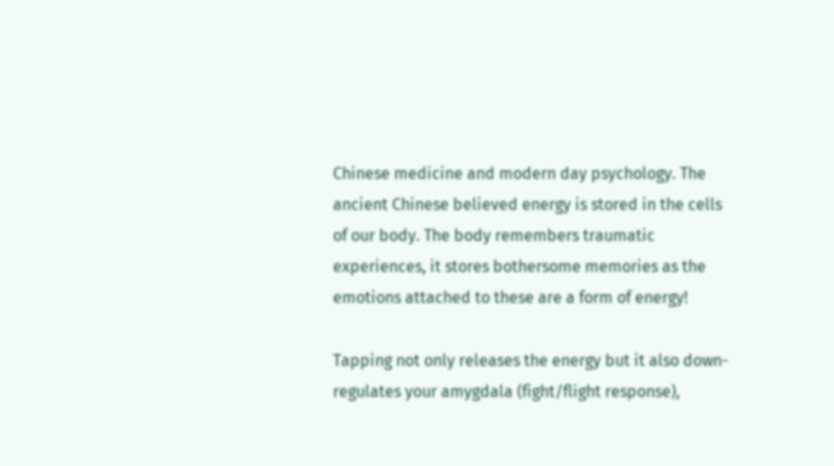Chinese medicine and modern day psychology. The ancient Chinese believed energy is stored in the cells of our body. The body remembers traumatic experiences, it stores bothersome memories as the emotions attached to these are a form of energy!

Tapping not only releases the energy but it also down-regulates your amygdala (fight/flight response),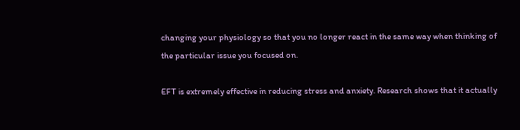changing your physiology so that you no longer react in the same way when thinking of the particular issue you focused on.

EFT is extremely effective in reducing stress and anxiety. Research shows that it actually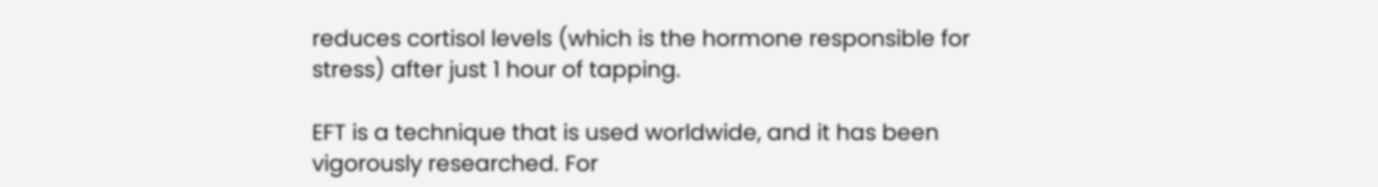reduces cortisol levels (which is the hormone responsible for stress) after just 1 hour of tapping.

EFT is a technique that is used worldwide, and it has been vigorously researched. For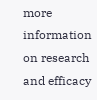more information on research and efficacy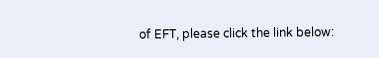of EFT, please click the link below: